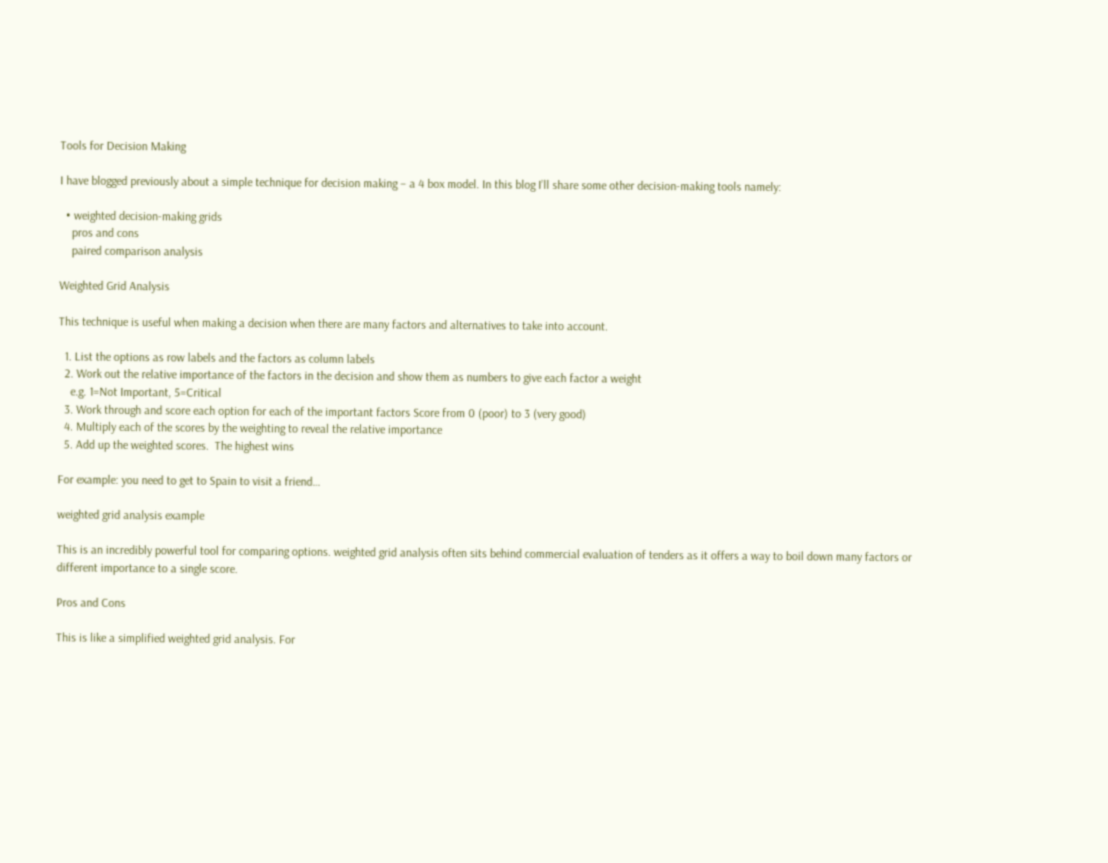Tools for Decision Making

I have blogged previously about a simple technique for decision making – a 4 box model. In this blog I’ll share some other decision-making tools namely:

  • weighted decision-making grids
    pros and cons
    paired comparison analysis

Weighted Grid Analysis

This technique is useful when making a decision when there are many factors and alternatives to take into account.

  1. List the options as row labels and the factors as column labels
  2. Work out the relative importance of the factors in the decision and show them as numbers to give each factor a weight
    e.g. 1=Not Important, 5=Critical
  3. Work through and score each option for each of the important factors Score from 0 (poor) to 3 (very good)
  4. Multiply each of the scores by the weighting to reveal the relative importance
  5. Add up the weighted scores.  The highest wins

For example: you need to get to Spain to visit a friend…

weighted grid analysis example

This is an incredibly powerful tool for comparing options. weighted grid analysis often sits behind commercial evaluation of tenders as it offers a way to boil down many factors or different importance to a single score.

Pros and Cons

This is like a simplified weighted grid analysis. For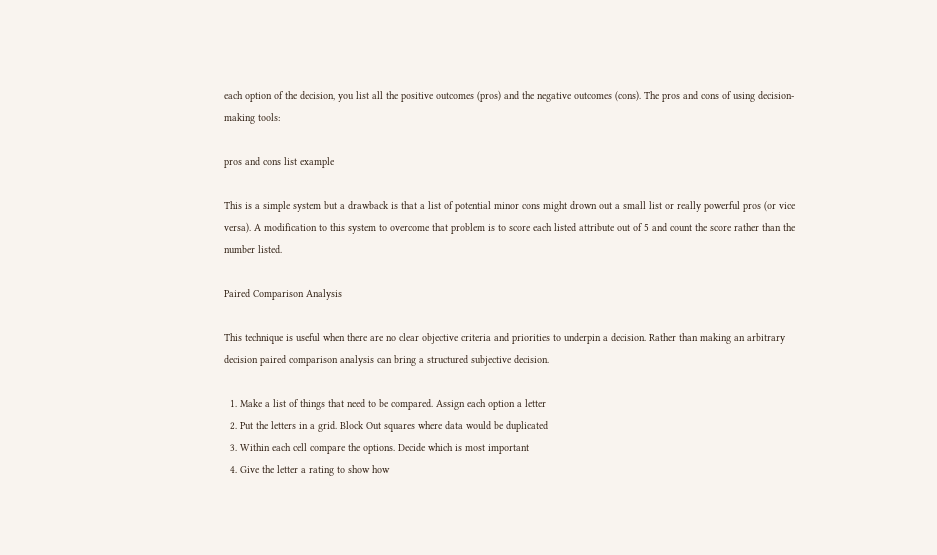each option of the decision, you list all the positive outcomes (pros) and the negative outcomes (cons). The pros and cons of using decision-making tools:

pros and cons list example

This is a simple system but a drawback is that a list of potential minor cons might drown out a small list or really powerful pros (or vice versa). A modification to this system to overcome that problem is to score each listed attribute out of 5 and count the score rather than the number listed.

Paired Comparison Analysis

This technique is useful when there are no clear objective criteria and priorities to underpin a decision. Rather than making an arbitrary decision paired comparison analysis can bring a structured subjective decision.

  1. Make a list of things that need to be compared. Assign each option a letter
  2. Put the letters in a grid. Block Out squares where data would be duplicated
  3. Within each cell compare the options. Decide which is most important
  4. Give the letter a rating to show how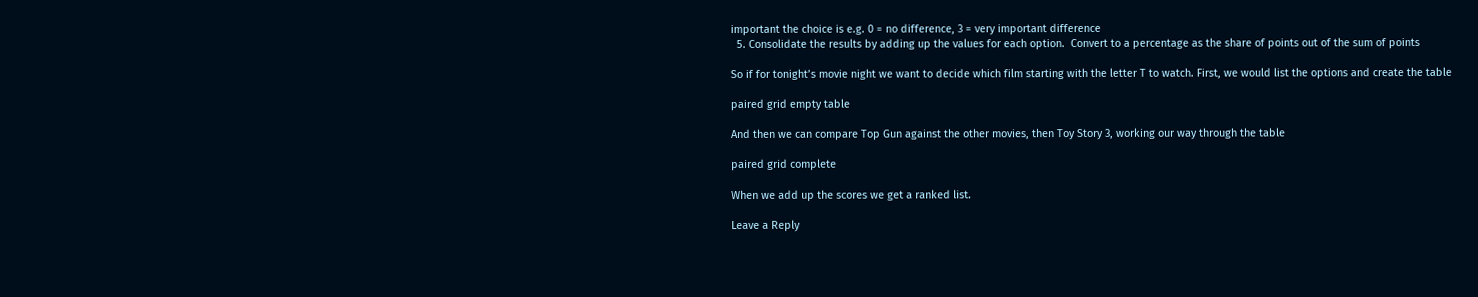important the choice is e.g. 0 = no difference, 3 = very important difference
  5. Consolidate the results by adding up the values for each option.  Convert to a percentage as the share of points out of the sum of points

So if for tonight’s movie night we want to decide which film starting with the letter T to watch. First, we would list the options and create the table

paired grid empty table

And then we can compare Top Gun against the other movies, then Toy Story 3, working our way through the table

paired grid complete

When we add up the scores we get a ranked list.

Leave a Reply